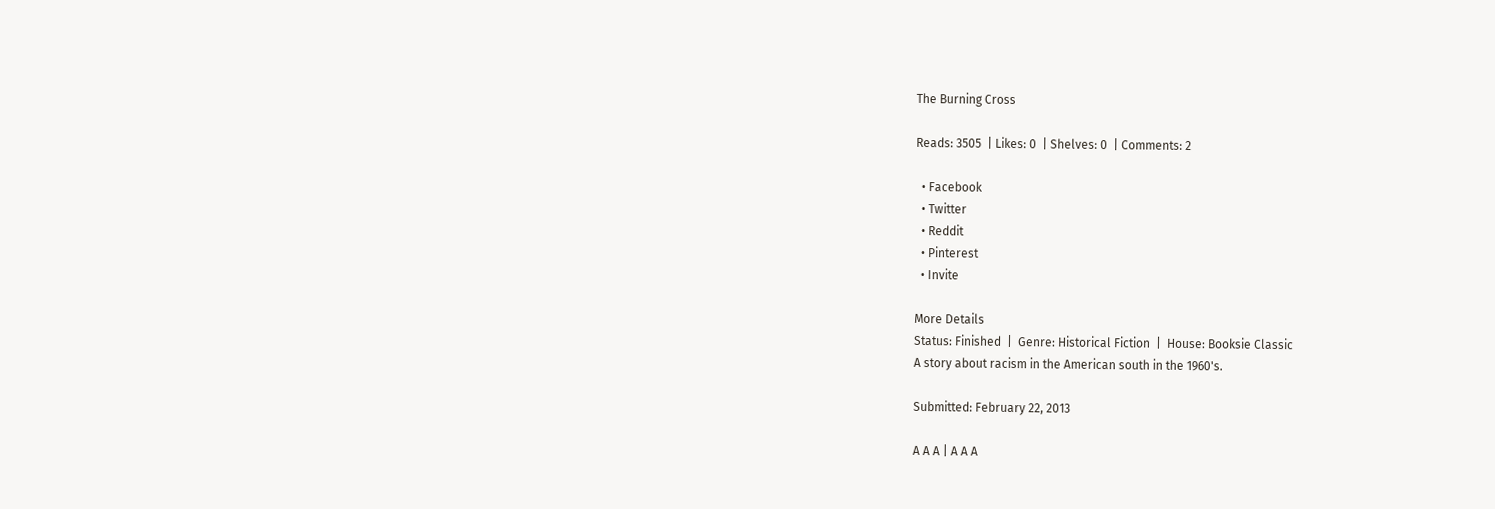The Burning Cross

Reads: 3505  | Likes: 0  | Shelves: 0  | Comments: 2

  • Facebook
  • Twitter
  • Reddit
  • Pinterest
  • Invite

More Details
Status: Finished  |  Genre: Historical Fiction  |  House: Booksie Classic
A story about racism in the American south in the 1960's.

Submitted: February 22, 2013

A A A | A A A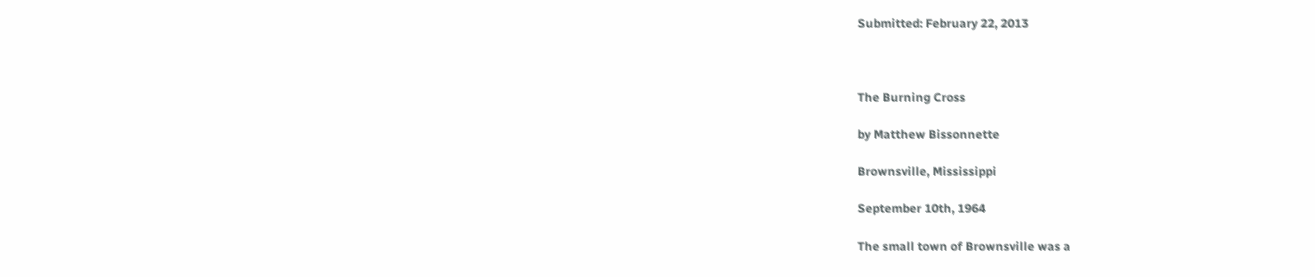Submitted: February 22, 2013



The Burning Cross

by Matthew Bissonnette

Brownsville, Mississippi

September 10th, 1964

The small town of Brownsville was a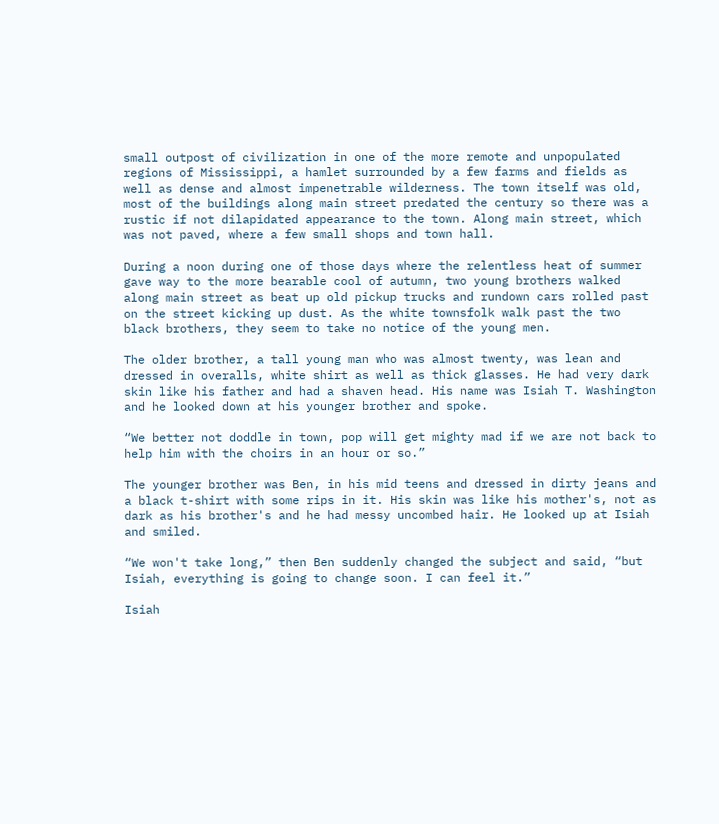small outpost of civilization in one of the more remote and unpopulated regions of Mississippi, a hamlet surrounded by a few farms and fields as well as dense and almost impenetrable wilderness. The town itself was old, most of the buildings along main street predated the century so there was a rustic if not dilapidated appearance to the town. Along main street, which was not paved, where a few small shops and town hall.

During a noon during one of those days where the relentless heat of summer gave way to the more bearable cool of autumn, two young brothers walked along main street as beat up old pickup trucks and rundown cars rolled past on the street kicking up dust. As the white townsfolk walk past the two black brothers, they seem to take no notice of the young men.

The older brother, a tall young man who was almost twenty, was lean and dressed in overalls, white shirt as well as thick glasses. He had very dark skin like his father and had a shaven head. His name was Isiah T. Washington and he looked down at his younger brother and spoke.

“We better not doddle in town, pop will get mighty mad if we are not back to help him with the choirs in an hour or so.”

The younger brother was Ben, in his mid teens and dressed in dirty jeans and a black t-shirt with some rips in it. His skin was like his mother's, not as dark as his brother's and he had messy uncombed hair. He looked up at Isiah and smiled.

“We won't take long,” then Ben suddenly changed the subject and said, “but Isiah, everything is going to change soon. I can feel it.”

Isiah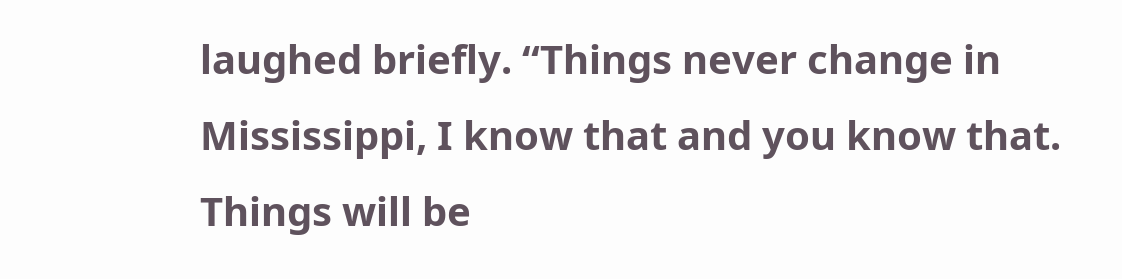laughed briefly. “Things never change in Mississippi, I know that and you know that. Things will be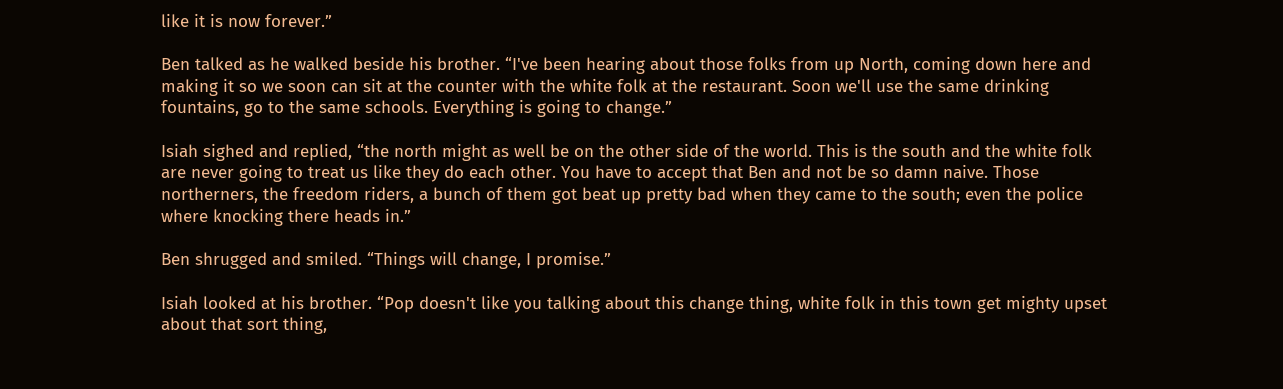like it is now forever.”

Ben talked as he walked beside his brother. “I've been hearing about those folks from up North, coming down here and making it so we soon can sit at the counter with the white folk at the restaurant. Soon we'll use the same drinking fountains, go to the same schools. Everything is going to change.”

Isiah sighed and replied, “the north might as well be on the other side of the world. This is the south and the white folk are never going to treat us like they do each other. You have to accept that Ben and not be so damn naive. Those northerners, the freedom riders, a bunch of them got beat up pretty bad when they came to the south; even the police where knocking there heads in.”

Ben shrugged and smiled. “Things will change, I promise.”

Isiah looked at his brother. “Pop doesn't like you talking about this change thing, white folk in this town get mighty upset about that sort thing,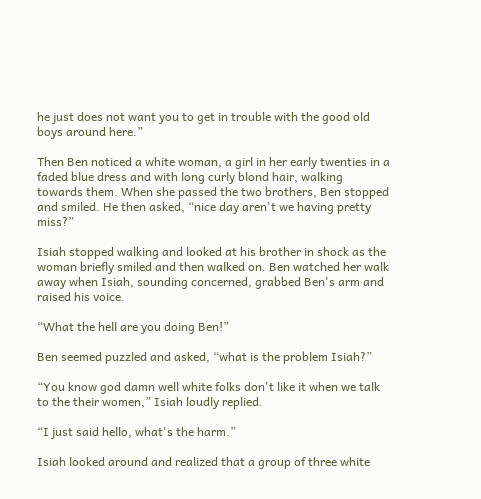he just does not want you to get in trouble with the good old boys around here.”

Then Ben noticed a white woman, a girl in her early twenties in a faded blue dress and with long curly blond hair, walking towards them. When she passed the two brothers, Ben stopped and smiled. He then asked, “nice day aren't we having pretty miss?”

Isiah stopped walking and looked at his brother in shock as the woman briefly smiled and then walked on. Ben watched her walk away when Isiah, sounding concerned, grabbed Ben's arm and raised his voice.

“What the hell are you doing Ben!”

Ben seemed puzzled and asked, “what is the problem Isiah?”

“You know god damn well white folks don't like it when we talk to the their women,” Isiah loudly replied.

“I just said hello, what's the harm.”

Isiah looked around and realized that a group of three white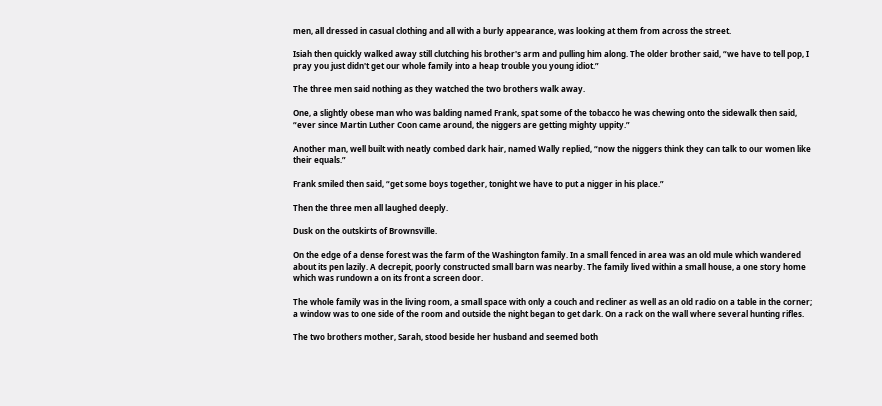men, all dressed in casual clothing and all with a burly appearance, was looking at them from across the street.

Isiah then quickly walked away still clutching his brother's arm and pulling him along. The older brother said, “we have to tell pop, I pray you just didn't get our whole family into a heap trouble you young idiot.”

The three men said nothing as they watched the two brothers walk away.

One, a slightly obese man who was balding named Frank, spat some of the tobacco he was chewing onto the sidewalk then said, “ever since Martin Luther Coon came around, the niggers are getting mighty uppity.”

Another man, well built with neatly combed dark hair, named Wally replied, “now the niggers think they can talk to our women like their equals.”

Frank smiled then said, “get some boys together, tonight we have to put a nigger in his place.”

Then the three men all laughed deeply.

Dusk on the outskirts of Brownsville.

On the edge of a dense forest was the farm of the Washington family. In a small fenced in area was an old mule which wandered about its pen lazily. A decrepit, poorly constructed small barn was nearby. The family lived within a small house, a one story home which was rundown a on its front a screen door.

The whole family was in the living room, a small space with only a couch and recliner as well as an old radio on a table in the corner; a window was to one side of the room and outside the night began to get dark. On a rack on the wall where several hunting rifles.

The two brothers mother, Sarah, stood beside her husband and seemed both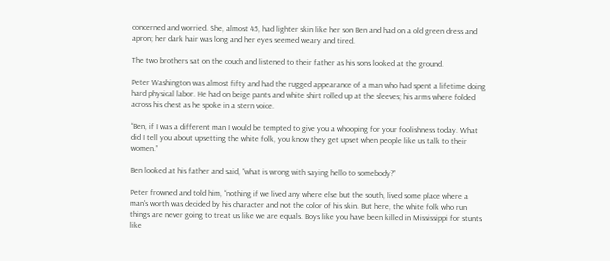concerned and worried. She, almost 45, had lighter skin like her son Ben and had on a old green dress and apron; her dark hair was long and her eyes seemed weary and tired.

The two brothers sat on the couch and listened to their father as his sons looked at the ground.

Peter Washington was almost fifty and had the rugged appearance of a man who had spent a lifetime doing hard physical labor. He had on beige pants and white shirt rolled up at the sleeves; his arms where folded across his chest as he spoke in a stern voice.

“Ben, if I was a different man I would be tempted to give you a whooping for your foolishness today. What did I tell you about upsetting the white folk, you know they get upset when people like us talk to their women.”

Ben looked at his father and said, “what is wrong with saying hello to somebody?”

Peter frowned and told him, “nothing if we lived any where else but the south, lived some place where a man's worth was decided by his character and not the color of his skin. But here, the white folk who run things are never going to treat us like we are equals. Boys like you have been killed in Mississippi for stunts like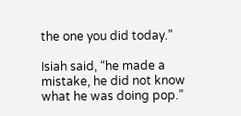the one you did today.”

Isiah said, “he made a mistake, he did not know what he was doing pop.”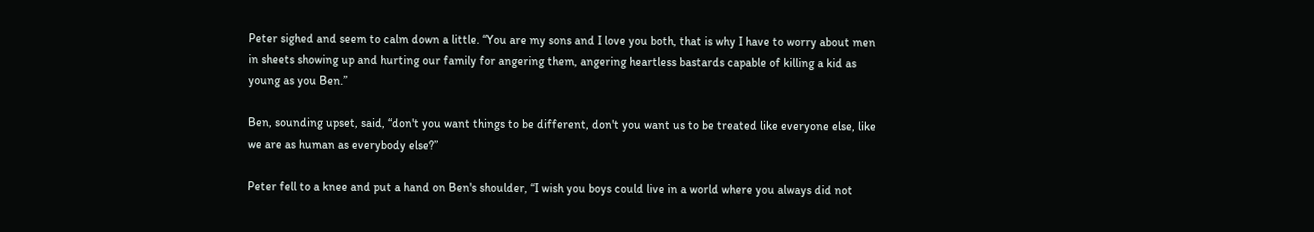Peter sighed and seem to calm down a little. “You are my sons and I love you both, that is why I have to worry about men in sheets showing up and hurting our family for angering them, angering heartless bastards capable of killing a kid as young as you Ben.”

Ben, sounding upset, said, “don't you want things to be different, don't you want us to be treated like everyone else, like we are as human as everybody else?”

Peter fell to a knee and put a hand on Ben's shoulder, “I wish you boys could live in a world where you always did not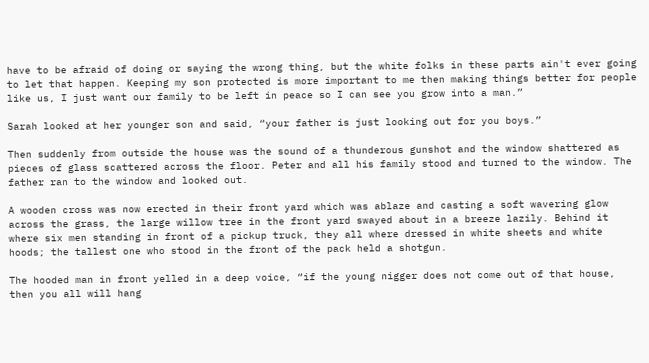have to be afraid of doing or saying the wrong thing, but the white folks in these parts ain't ever going to let that happen. Keeping my son protected is more important to me then making things better for people like us, I just want our family to be left in peace so I can see you grow into a man.”

Sarah looked at her younger son and said, “your father is just looking out for you boys.”

Then suddenly from outside the house was the sound of a thunderous gunshot and the window shattered as pieces of glass scattered across the floor. Peter and all his family stood and turned to the window. The father ran to the window and looked out.

A wooden cross was now erected in their front yard which was ablaze and casting a soft wavering glow across the grass, the large willow tree in the front yard swayed about in a breeze lazily. Behind it where six men standing in front of a pickup truck, they all where dressed in white sheets and white hoods; the tallest one who stood in the front of the pack held a shotgun.

The hooded man in front yelled in a deep voice, “if the young nigger does not come out of that house, then you all will hang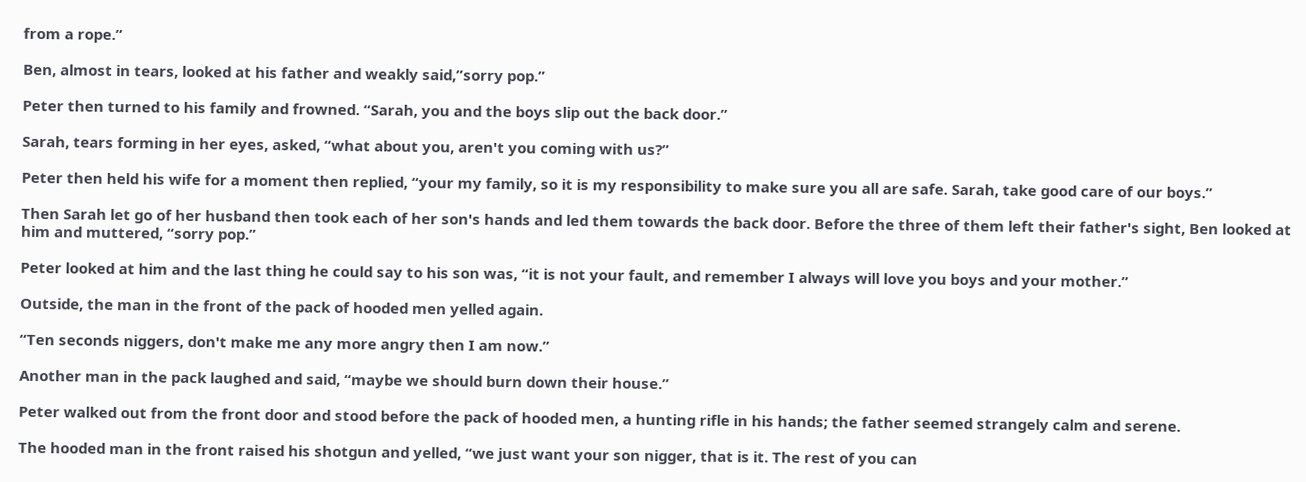from a rope.”

Ben, almost in tears, looked at his father and weakly said,”sorry pop.”

Peter then turned to his family and frowned. “Sarah, you and the boys slip out the back door.”

Sarah, tears forming in her eyes, asked, “what about you, aren't you coming with us?”

Peter then held his wife for a moment then replied, “your my family, so it is my responsibility to make sure you all are safe. Sarah, take good care of our boys.”

Then Sarah let go of her husband then took each of her son's hands and led them towards the back door. Before the three of them left their father's sight, Ben looked at him and muttered, “sorry pop.”

Peter looked at him and the last thing he could say to his son was, “it is not your fault, and remember I always will love you boys and your mother.”

Outside, the man in the front of the pack of hooded men yelled again.

“Ten seconds niggers, don't make me any more angry then I am now.”

Another man in the pack laughed and said, “maybe we should burn down their house.”

Peter walked out from the front door and stood before the pack of hooded men, a hunting rifle in his hands; the father seemed strangely calm and serene.

The hooded man in the front raised his shotgun and yelled, “we just want your son nigger, that is it. The rest of you can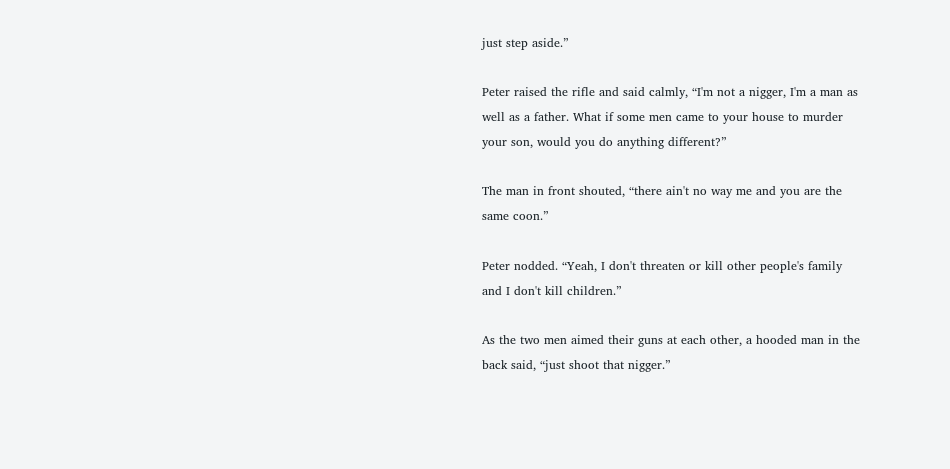just step aside.”

Peter raised the rifle and said calmly, “I'm not a nigger, I'm a man as well as a father. What if some men came to your house to murder your son, would you do anything different?”

The man in front shouted, “there ain't no way me and you are the same coon.”

Peter nodded. “Yeah, I don't threaten or kill other people's family and I don't kill children.”

As the two men aimed their guns at each other, a hooded man in the back said, “just shoot that nigger.”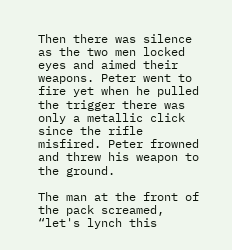Then there was silence as the two men locked eyes and aimed their weapons. Peter went to fire yet when he pulled the trigger there was only a metallic click since the rifle misfired. Peter frowned and threw his weapon to the ground.

The man at the front of the pack screamed, “let's lynch this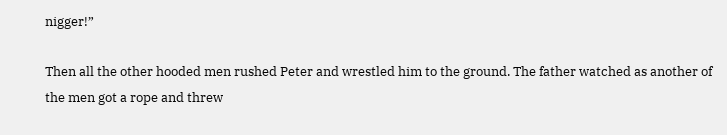nigger!”

Then all the other hooded men rushed Peter and wrestled him to the ground. The father watched as another of the men got a rope and threw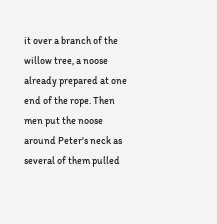it over a branch of the willow tree, a noose already prepared at one end of the rope. Then men put the noose around Peter's neck as several of them pulled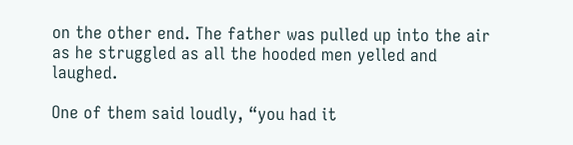on the other end. The father was pulled up into the air as he struggled as all the hooded men yelled and laughed.

One of them said loudly, “you had it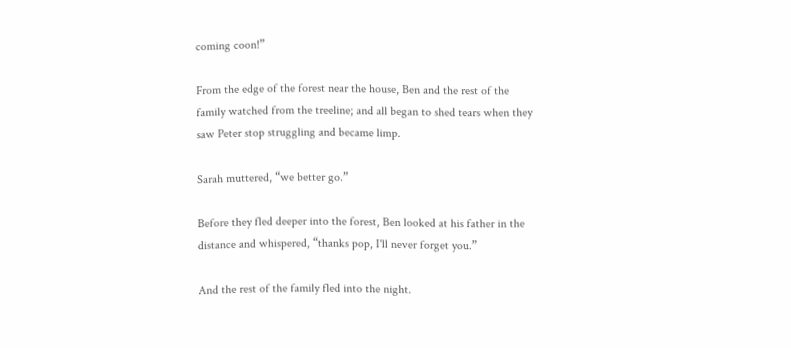coming coon!”

From the edge of the forest near the house, Ben and the rest of the family watched from the treeline; and all began to shed tears when they saw Peter stop struggling and became limp.

Sarah muttered, “we better go.”

Before they fled deeper into the forest, Ben looked at his father in the distance and whispered, “thanks pop, I'll never forget you.”

And the rest of the family fled into the night.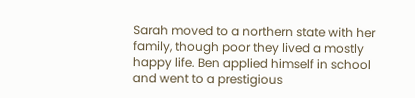Sarah moved to a northern state with her family, though poor they lived a mostly happy life. Ben applied himself in school and went to a prestigious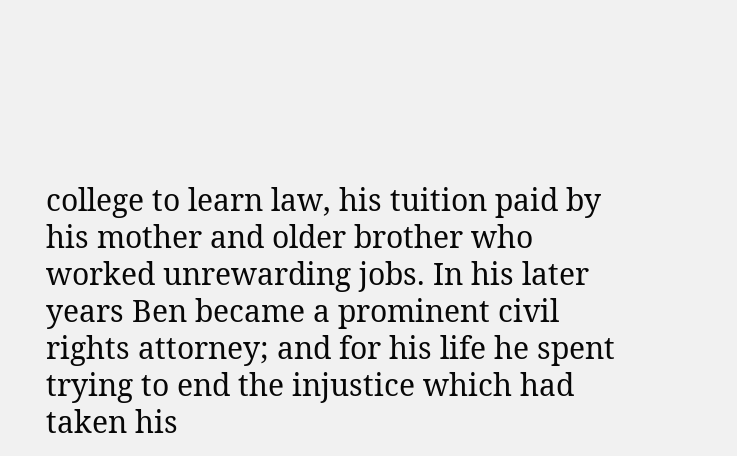college to learn law, his tuition paid by his mother and older brother who worked unrewarding jobs. In his later years Ben became a prominent civil rights attorney; and for his life he spent trying to end the injustice which had taken his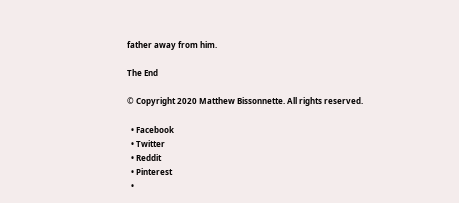father away from him.

The End

© Copyright 2020 Matthew Bissonnette. All rights reserved.

  • Facebook
  • Twitter
  • Reddit
  • Pinterest
  •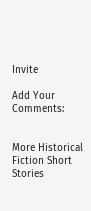Invite

Add Your Comments:


More Historical Fiction Short Stories